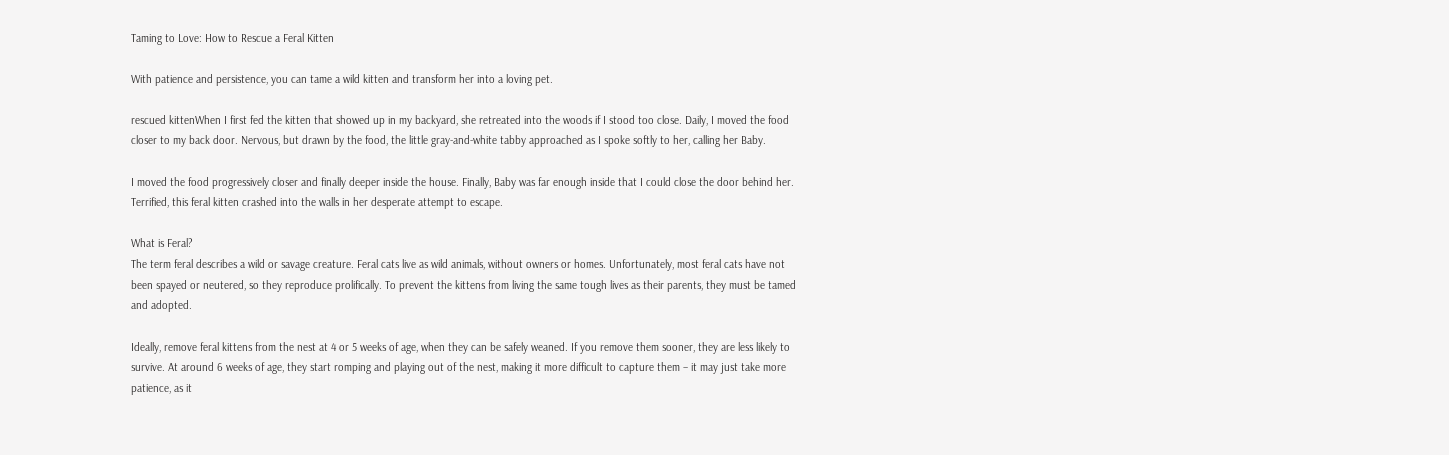Taming to Love: How to Rescue a Feral Kitten

With patience and persistence, you can tame a wild kitten and transform her into a loving pet.

rescued kittenWhen I first fed the kitten that showed up in my backyard, she retreated into the woods if I stood too close. Daily, I moved the food closer to my back door. Nervous, but drawn by the food, the little gray-and-white tabby approached as I spoke softly to her, calling her Baby.

I moved the food progressively closer and finally deeper inside the house. Finally, Baby was far enough inside that I could close the door behind her. Terrified, this feral kitten crashed into the walls in her desperate attempt to escape.

What is Feral?
The term feral describes a wild or savage creature. Feral cats live as wild animals, without owners or homes. Unfortunately, most feral cats have not been spayed or neutered, so they reproduce prolifically. To prevent the kittens from living the same tough lives as their parents, they must be tamed and adopted.

Ideally, remove feral kittens from the nest at 4 or 5 weeks of age, when they can be safely weaned. If you remove them sooner, they are less likely to survive. At around 6 weeks of age, they start romping and playing out of the nest, making it more difficult to capture them – it may just take more patience, as it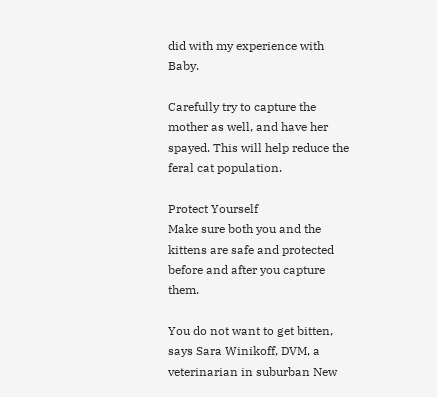did with my experience with Baby.

Carefully try to capture the mother as well, and have her spayed. This will help reduce the feral cat population.

Protect Yourself
Make sure both you and the kittens are safe and protected before and after you capture them.

You do not want to get bitten, says Sara Winikoff, DVM, a veterinarian in suburban New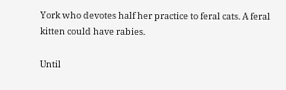York who devotes half her practice to feral cats. A feral kitten could have rabies.

Until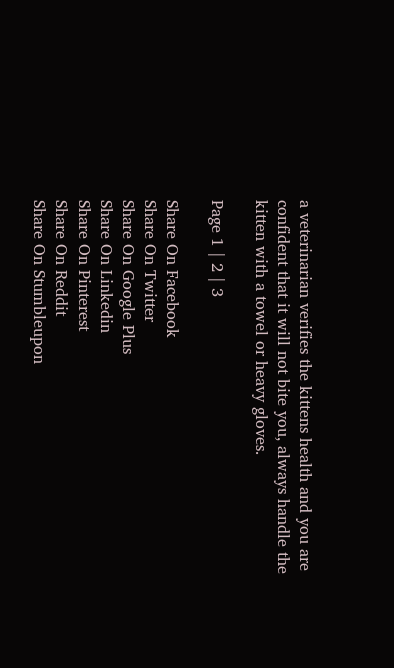a veterinarian verifies the kittens health and you are confident that it will not bite you, always handle the kitten with a towel or heavy gloves.

Page 1 | 2 | 3

Share On Facebook
Share On Twitter
Share On Google Plus
Share On Linkedin
Share On Pinterest
Share On Reddit
Share On Stumbleupon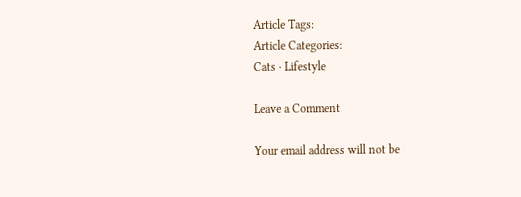Article Tags:
Article Categories:
Cats · Lifestyle

Leave a Comment

Your email address will not be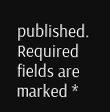published. Required fields are marked *